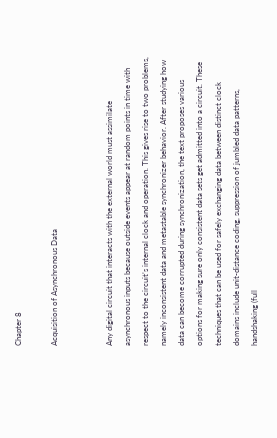Chapter 8

Acquisition of Asynchronous Data


Any digital circuit that interacts with the external world must assimilate asynchronous inputs because outside events appear at random points in time with respect to the circuit’s internal clock and operation. This gives rise to two problems, namely inconsistent data and metastable synchronizer behavior. After studying how data can become corrupted during synchronization, the text proposes various options for making sure only consistent data sets get admitted into a circuit. These techniques that can be used for safely exchanging data between distinct clock domains include unit-distance coding, suppression of jumbled data patterns, handshaking (full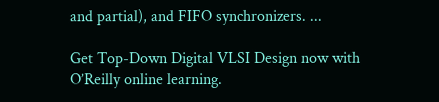and partial), and FIFO synchronizers. ...

Get Top-Down Digital VLSI Design now with O’Reilly online learning.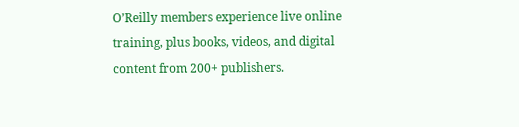O’Reilly members experience live online training, plus books, videos, and digital content from 200+ publishers.